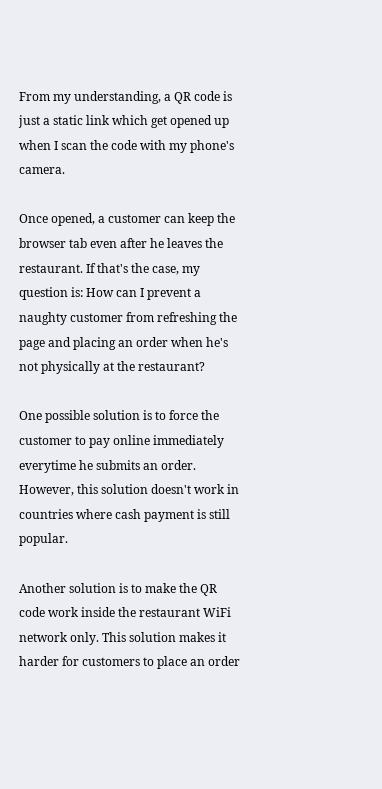From my understanding, a QR code is just a static link which get opened up when I scan the code with my phone's camera.

Once opened, a customer can keep the browser tab even after he leaves the restaurant. If that's the case, my question is: How can I prevent a naughty customer from refreshing the page and placing an order when he's not physically at the restaurant?

One possible solution is to force the customer to pay online immediately everytime he submits an order. However, this solution doesn't work in countries where cash payment is still popular.

Another solution is to make the QR code work inside the restaurant WiFi network only. This solution makes it harder for customers to place an order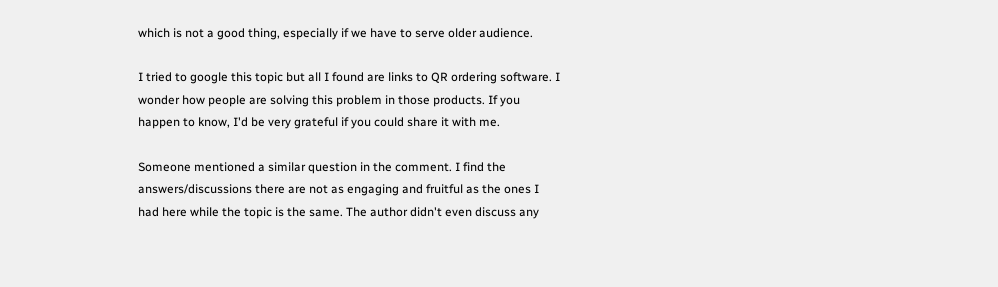which is not a good thing, especially if we have to serve older audience.

I tried to google this topic but all I found are links to QR ordering software. I wonder how people are solving this problem in those products. If you happen to know, I'd be very grateful if you could share it with me.

Someone mentioned a similar question in the comment. I find the answers/discussions there are not as engaging and fruitful as the ones I had here while the topic is the same. The author didn't even discuss any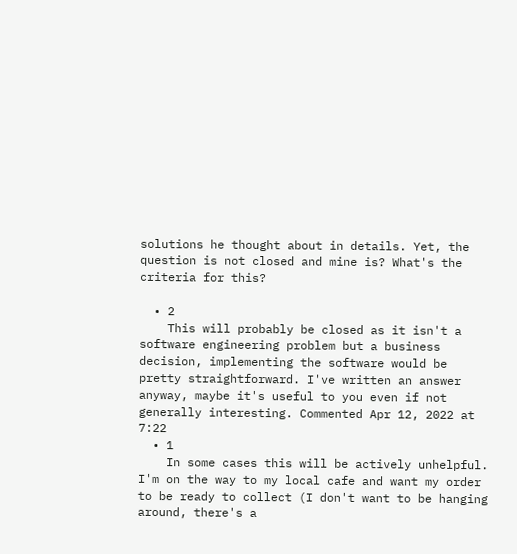solutions he thought about in details. Yet, the question is not closed and mine is? What's the criteria for this?

  • 2
    This will probably be closed as it isn't a software engineering problem but a business decision, implementing the software would be pretty straightforward. I've written an answer anyway, maybe it's useful to you even if not generally interesting. Commented Apr 12, 2022 at 7:22
  • 1
    In some cases this will be actively unhelpful. I'm on the way to my local cafe and want my order to be ready to collect (I don't want to be hanging around, there's a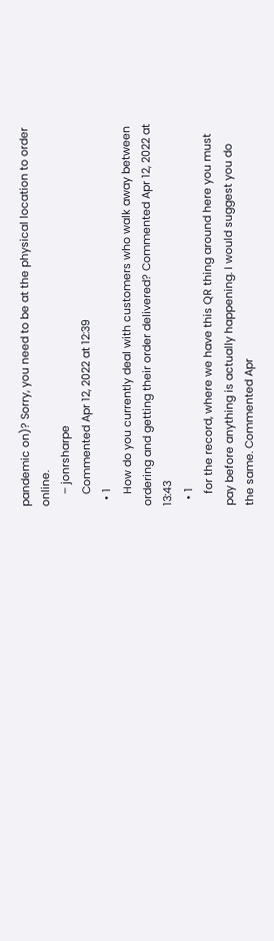pandemic on)? Sorry, you need to be at the physical location to order online.
    – jonrsharpe
    Commented Apr 12, 2022 at 12:39
  • 1
    How do you currently deal with customers who walk away between ordering and getting their order delivered? Commented Apr 12, 2022 at 13:43
  • 1
    for the record, where we have this QR thing around here you must pay before anything is actually happening. I would suggest you do the same. Commented Apr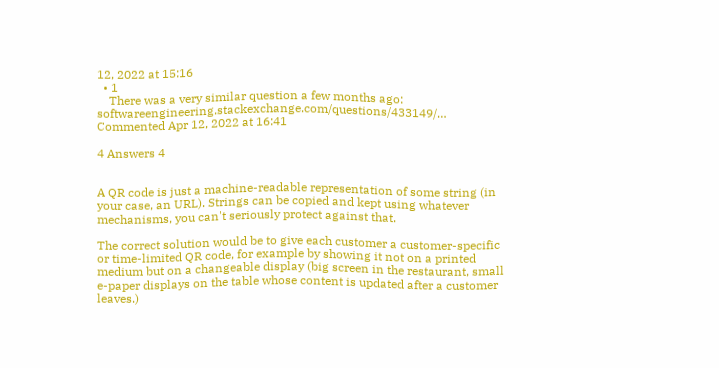12, 2022 at 15:16
  • 1
    There was a very similar question a few months ago: softwareengineering.stackexchange.com/questions/433149/… Commented Apr 12, 2022 at 16:41

4 Answers 4


A QR code is just a machine-readable representation of some string (in your case, an URL). Strings can be copied and kept using whatever mechanisms, you can't seriously protect against that.

The correct solution would be to give each customer a customer-specific or time-limited QR code, for example by showing it not on a printed medium but on a changeable display (big screen in the restaurant, small e-paper displays on the table whose content is updated after a customer leaves.)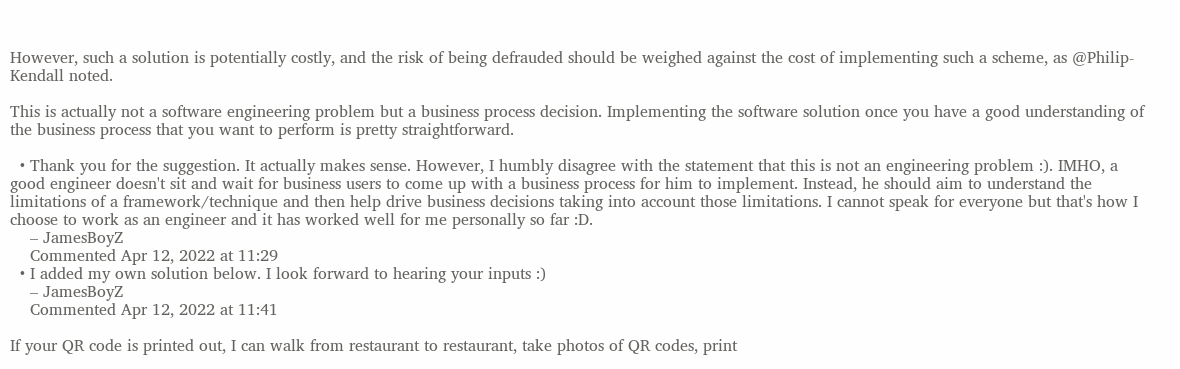However, such a solution is potentially costly, and the risk of being defrauded should be weighed against the cost of implementing such a scheme, as @Philip-Kendall noted.

This is actually not a software engineering problem but a business process decision. Implementing the software solution once you have a good understanding of the business process that you want to perform is pretty straightforward.

  • Thank you for the suggestion. It actually makes sense. However, I humbly disagree with the statement that this is not an engineering problem :). IMHO, a good engineer doesn't sit and wait for business users to come up with a business process for him to implement. Instead, he should aim to understand the limitations of a framework/technique and then help drive business decisions taking into account those limitations. I cannot speak for everyone but that's how I choose to work as an engineer and it has worked well for me personally so far :D.
    – JamesBoyZ
    Commented Apr 12, 2022 at 11:29
  • I added my own solution below. I look forward to hearing your inputs :)
    – JamesBoyZ
    Commented Apr 12, 2022 at 11:41

If your QR code is printed out, I can walk from restaurant to restaurant, take photos of QR codes, print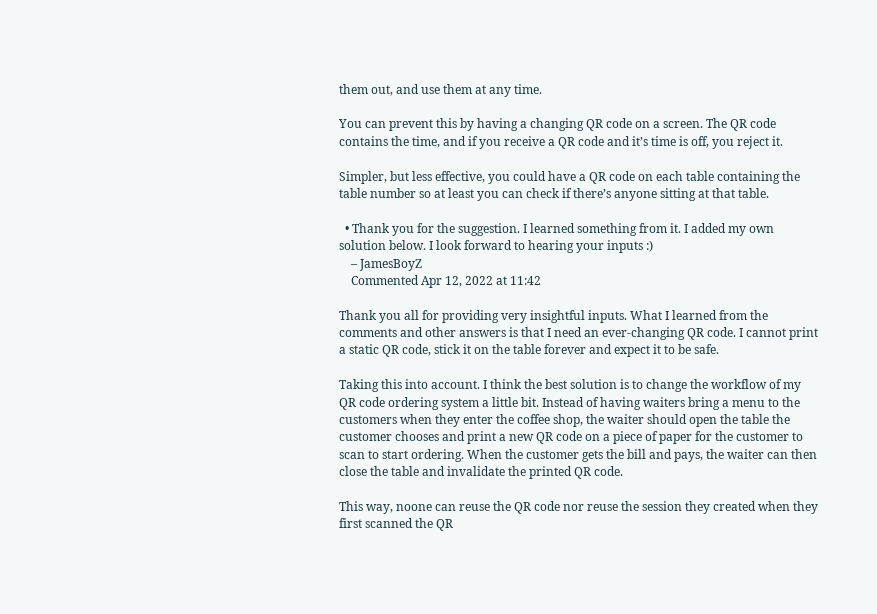them out, and use them at any time.

You can prevent this by having a changing QR code on a screen. The QR code contains the time, and if you receive a QR code and it’s time is off, you reject it.

Simpler, but less effective, you could have a QR code on each table containing the table number so at least you can check if there’s anyone sitting at that table.

  • Thank you for the suggestion. I learned something from it. I added my own solution below. I look forward to hearing your inputs :)
    – JamesBoyZ
    Commented Apr 12, 2022 at 11:42

Thank you all for providing very insightful inputs. What I learned from the comments and other answers is that I need an ever-changing QR code. I cannot print a static QR code, stick it on the table forever and expect it to be safe.

Taking this into account. I think the best solution is to change the workflow of my QR code ordering system a little bit. Instead of having waiters bring a menu to the customers when they enter the coffee shop, the waiter should open the table the customer chooses and print a new QR code on a piece of paper for the customer to scan to start ordering. When the customer gets the bill and pays, the waiter can then close the table and invalidate the printed QR code.

This way, noone can reuse the QR code nor reuse the session they created when they first scanned the QR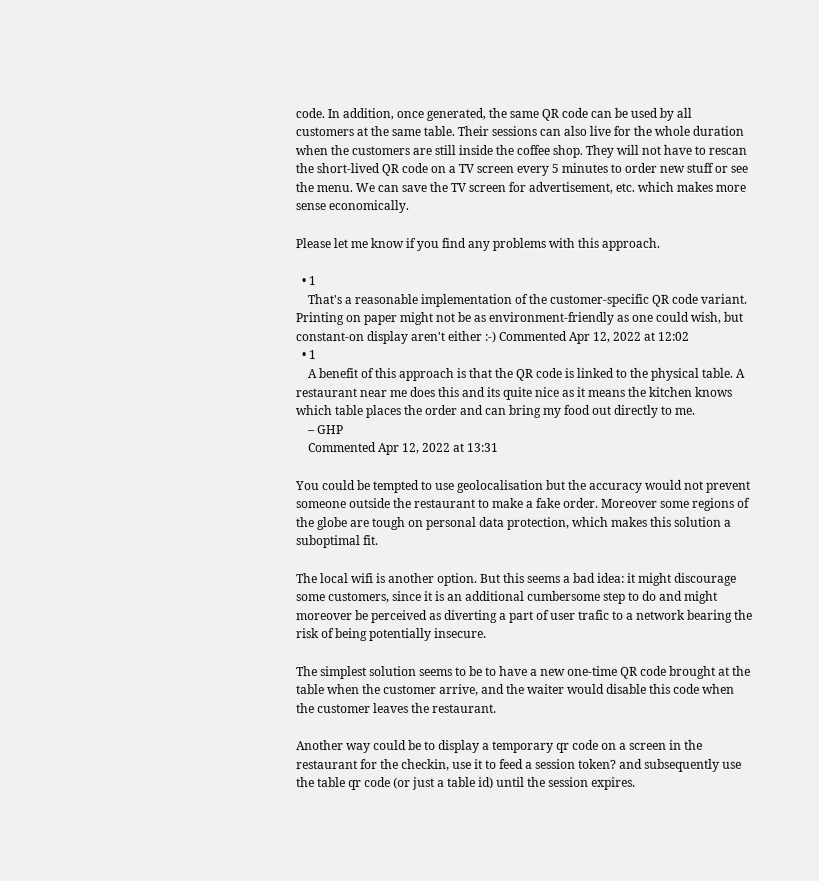code. In addition, once generated, the same QR code can be used by all customers at the same table. Their sessions can also live for the whole duration when the customers are still inside the coffee shop. They will not have to rescan the short-lived QR code on a TV screen every 5 minutes to order new stuff or see the menu. We can save the TV screen for advertisement, etc. which makes more sense economically.

Please let me know if you find any problems with this approach.

  • 1
    That's a reasonable implementation of the customer-specific QR code variant. Printing on paper might not be as environment-friendly as one could wish, but constant-on display aren't either :-) Commented Apr 12, 2022 at 12:02
  • 1
    A benefit of this approach is that the QR code is linked to the physical table. A restaurant near me does this and its quite nice as it means the kitchen knows which table places the order and can bring my food out directly to me.
    – GHP
    Commented Apr 12, 2022 at 13:31

You could be tempted to use geolocalisation but the accuracy would not prevent someone outside the restaurant to make a fake order. Moreover some regions of the globe are tough on personal data protection, which makes this solution a suboptimal fit.

The local wifi is another option. But this seems a bad idea: it might discourage some customers, since it is an additional cumbersome step to do and might moreover be perceived as diverting a part of user trafic to a network bearing the risk of being potentially insecure.

The simplest solution seems to be to have a new one-time QR code brought at the table when the customer arrive, and the waiter would disable this code when the customer leaves the restaurant.

Another way could be to display a temporary qr code on a screen in the restaurant for the checkin, use it to feed a session token? and subsequently use the table qr code (or just a table id) until the session expires.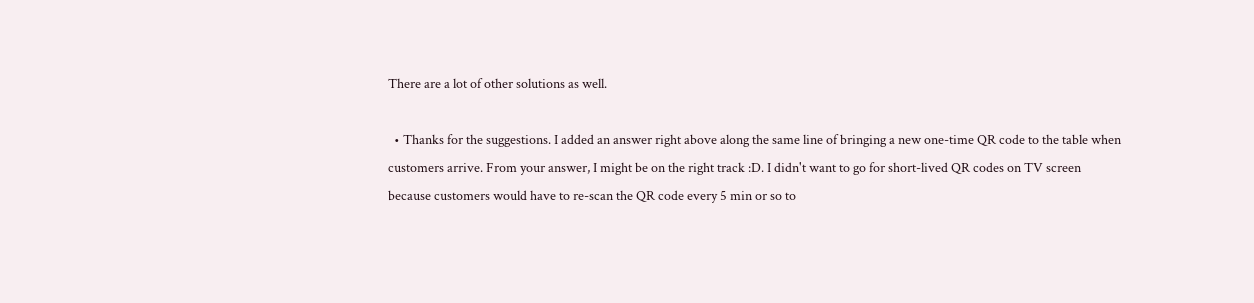There are a lot of other solutions as well.

  • Thanks for the suggestions. I added an answer right above along the same line of bringing a new one-time QR code to the table when customers arrive. From your answer, I might be on the right track :D. I didn't want to go for short-lived QR codes on TV screen because customers would have to re-scan the QR code every 5 min or so to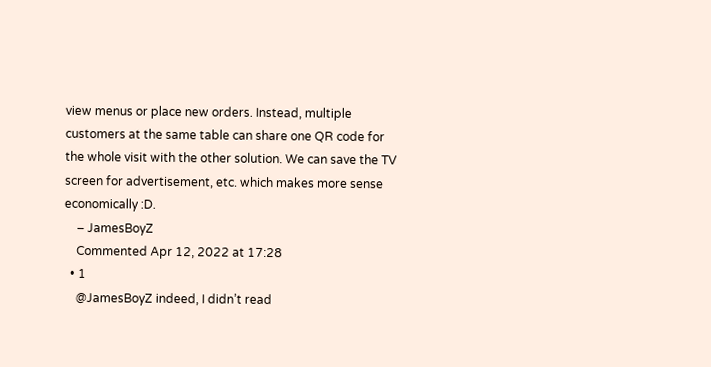view menus or place new orders. Instead, multiple customers at the same table can share one QR code for the whole visit with the other solution. We can save the TV screen for advertisement, etc. which makes more sense economically :D.
    – JamesBoyZ
    Commented Apr 12, 2022 at 17:28
  • 1
    @JamesBoyZ indeed, I didn’t read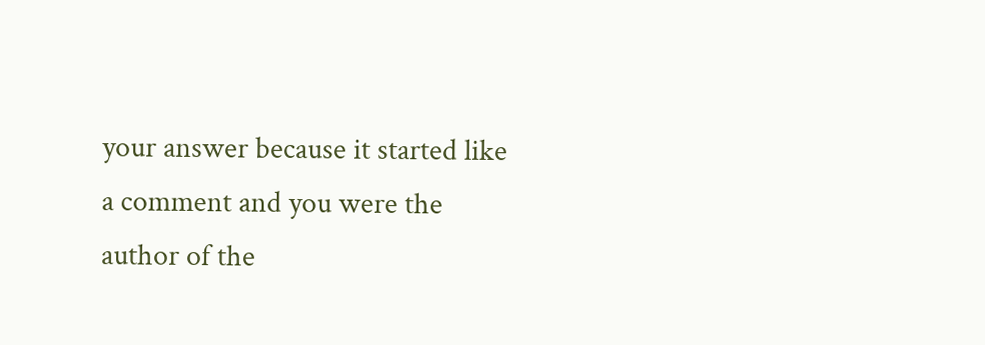your answer because it started like a comment and you were the author of the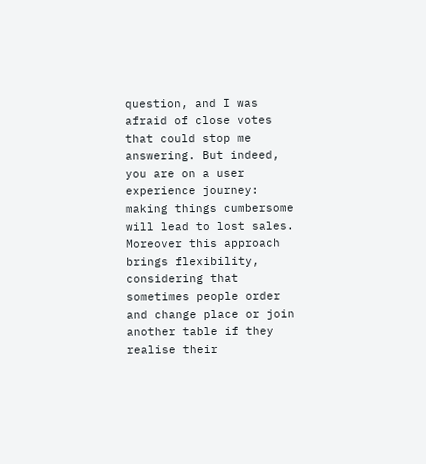question, and I was afraid of close votes that could stop me answering. But indeed, you are on a user experience journey: making things cumbersome will lead to lost sales. Moreover this approach brings flexibility, considering that sometimes people order and change place or join another table if they realise their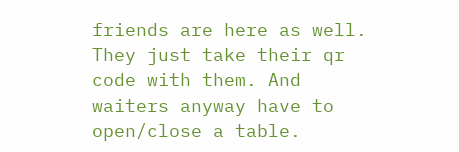friends are here as well. They just take their qr code with them. And waiters anyway have to open/close a table.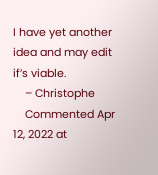I have yet another idea and may edit if’s viable.
    – Christophe
    Commented Apr 12, 2022 at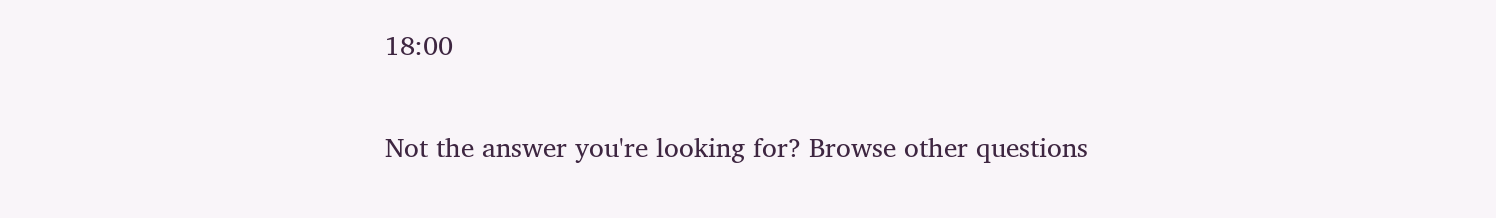18:00

Not the answer you're looking for? Browse other questions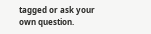tagged or ask your own question.